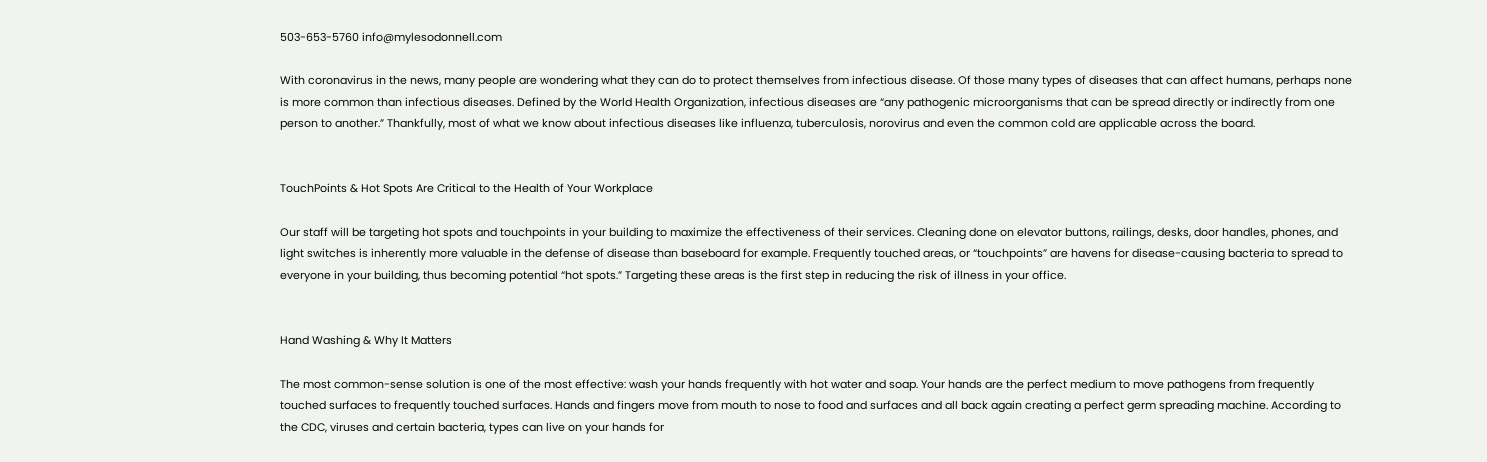503-653-5760 info@mylesodonnell.com

With coronavirus in the news, many people are wondering what they can do to protect themselves from infectious disease. Of those many types of diseases that can affect humans, perhaps none is more common than infectious diseases. Defined by the World Health Organization, infectious diseases are “any pathogenic microorganisms that can be spread directly or indirectly from one person to another.” Thankfully, most of what we know about infectious diseases like influenza, tuberculosis, norovirus and even the common cold are applicable across the board.


TouchPoints & Hot Spots Are Critical to the Health of Your Workplace

Our staff will be targeting hot spots and touchpoints in your building to maximize the effectiveness of their services. Cleaning done on elevator buttons, railings, desks, door handles, phones, and light switches is inherently more valuable in the defense of disease than baseboard for example. Frequently touched areas, or “touchpoints” are havens for disease-causing bacteria to spread to everyone in your building, thus becoming potential “hot spots.” Targeting these areas is the first step in reducing the risk of illness in your office.


Hand Washing & Why It Matters

The most common-sense solution is one of the most effective: wash your hands frequently with hot water and soap. Your hands are the perfect medium to move pathogens from frequently touched surfaces to frequently touched surfaces. Hands and fingers move from mouth to nose to food and surfaces and all back again creating a perfect germ spreading machine. According to the CDC, viruses and certain bacteria, types can live on your hands for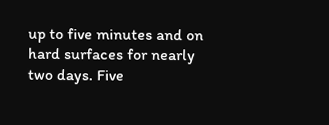up to five minutes and on hard surfaces for nearly two days. Five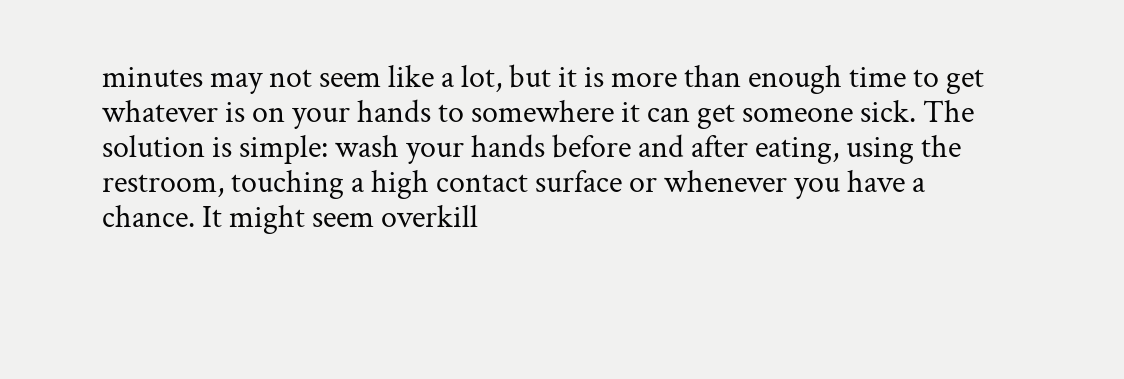minutes may not seem like a lot, but it is more than enough time to get whatever is on your hands to somewhere it can get someone sick. The solution is simple: wash your hands before and after eating, using the restroom, touching a high contact surface or whenever you have a chance. It might seem overkill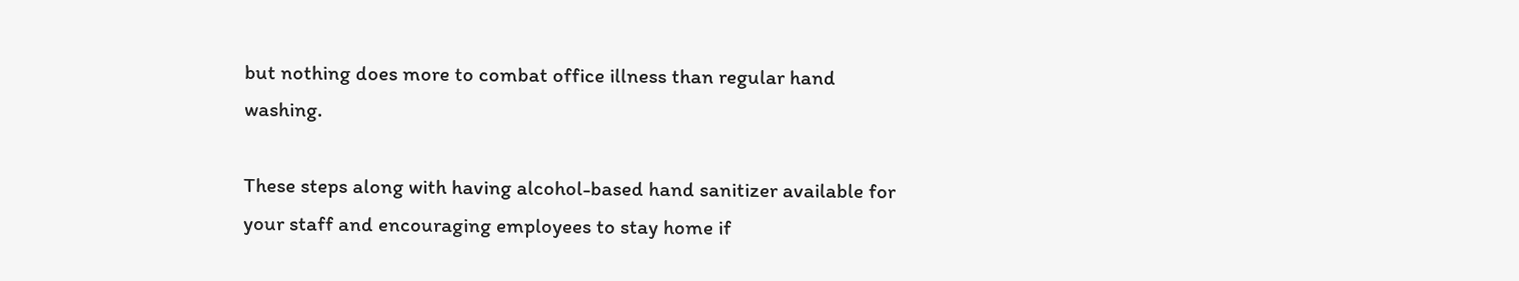but nothing does more to combat office illness than regular hand washing.

These steps along with having alcohol-based hand sanitizer available for your staff and encouraging employees to stay home if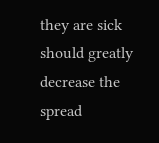they are sick should greatly decrease the spread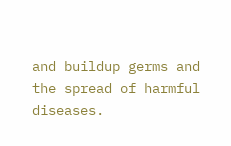and buildup germs and the spread of harmful diseases.